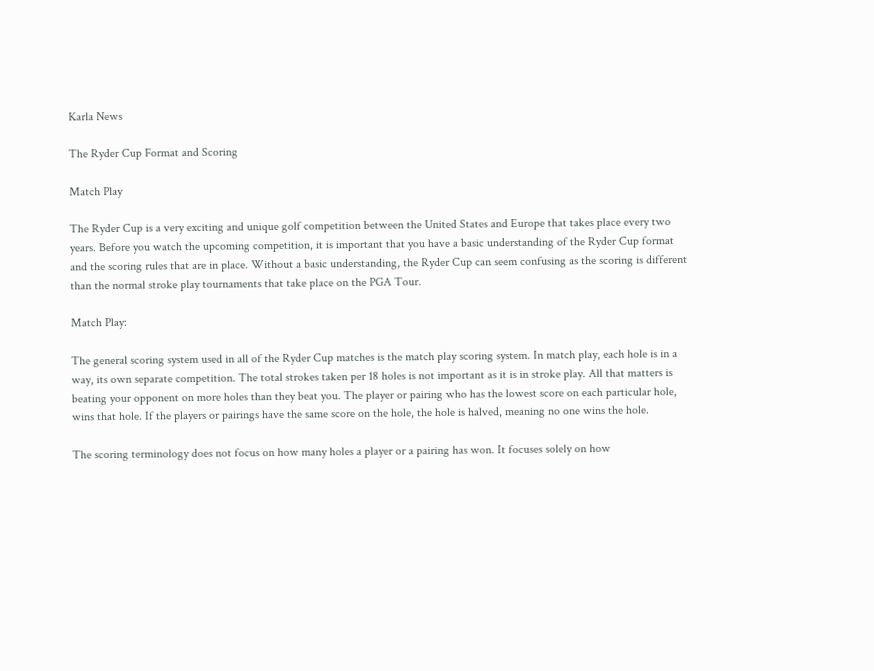Karla News

The Ryder Cup Format and Scoring

Match Play

The Ryder Cup is a very exciting and unique golf competition between the United States and Europe that takes place every two years. Before you watch the upcoming competition, it is important that you have a basic understanding of the Ryder Cup format and the scoring rules that are in place. Without a basic understanding, the Ryder Cup can seem confusing as the scoring is different than the normal stroke play tournaments that take place on the PGA Tour.

Match Play:

The general scoring system used in all of the Ryder Cup matches is the match play scoring system. In match play, each hole is in a way, its own separate competition. The total strokes taken per 18 holes is not important as it is in stroke play. All that matters is beating your opponent on more holes than they beat you. The player or pairing who has the lowest score on each particular hole, wins that hole. If the players or pairings have the same score on the hole, the hole is halved, meaning no one wins the hole.

The scoring terminology does not focus on how many holes a player or a pairing has won. It focuses solely on how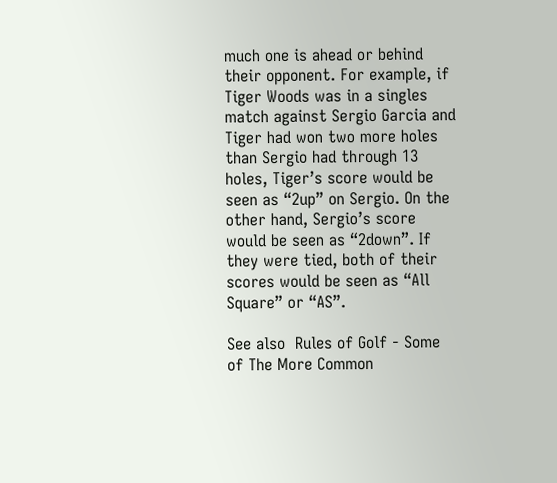much one is ahead or behind their opponent. For example, if Tiger Woods was in a singles match against Sergio Garcia and Tiger had won two more holes than Sergio had through 13 holes, Tiger’s score would be seen as “2up” on Sergio. On the other hand, Sergio’s score would be seen as “2down”. If they were tied, both of their scores would be seen as “All Square” or “AS”.

See also  Rules of Golf - Some of The More Common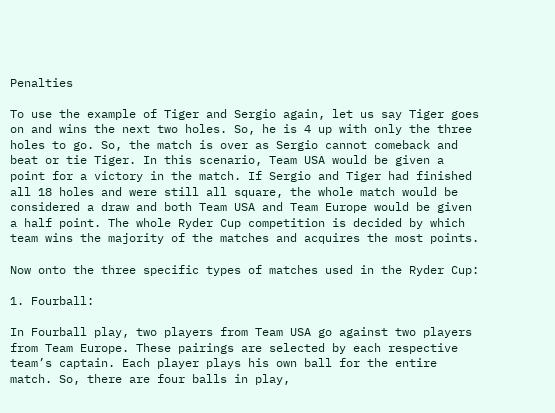Penalties

To use the example of Tiger and Sergio again, let us say Tiger goes on and wins the next two holes. So, he is 4 up with only the three holes to go. So, the match is over as Sergio cannot comeback and beat or tie Tiger. In this scenario, Team USA would be given a point for a victory in the match. If Sergio and Tiger had finished all 18 holes and were still all square, the whole match would be considered a draw and both Team USA and Team Europe would be given a half point. The whole Ryder Cup competition is decided by which team wins the majority of the matches and acquires the most points.

Now onto the three specific types of matches used in the Ryder Cup:

1. Fourball:

In Fourball play, two players from Team USA go against two players from Team Europe. These pairings are selected by each respective team’s captain. Each player plays his own ball for the entire match. So, there are four balls in play,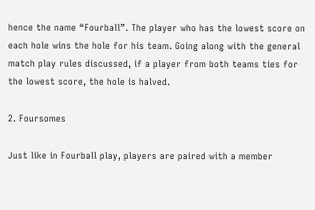hence the name “Fourball”. The player who has the lowest score on each hole wins the hole for his team. Going along with the general match play rules discussed, if a player from both teams ties for the lowest score, the hole is halved.

2. Foursomes

Just like in Fourball play, players are paired with a member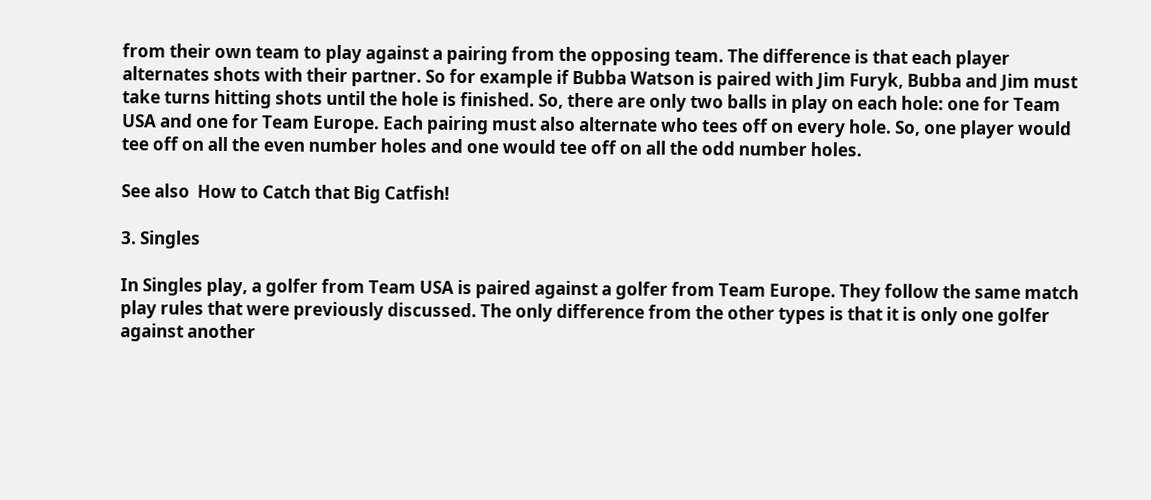from their own team to play against a pairing from the opposing team. The difference is that each player alternates shots with their partner. So for example if Bubba Watson is paired with Jim Furyk, Bubba and Jim must take turns hitting shots until the hole is finished. So, there are only two balls in play on each hole: one for Team USA and one for Team Europe. Each pairing must also alternate who tees off on every hole. So, one player would tee off on all the even number holes and one would tee off on all the odd number holes.

See also  How to Catch that Big Catfish!

3. Singles

In Singles play, a golfer from Team USA is paired against a golfer from Team Europe. They follow the same match play rules that were previously discussed. The only difference from the other types is that it is only one golfer against another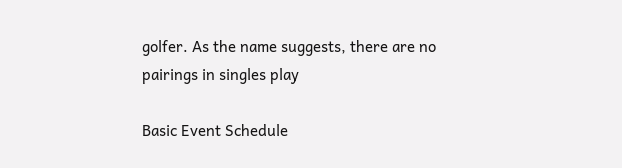golfer. As the name suggests, there are no pairings in singles play

Basic Event Schedule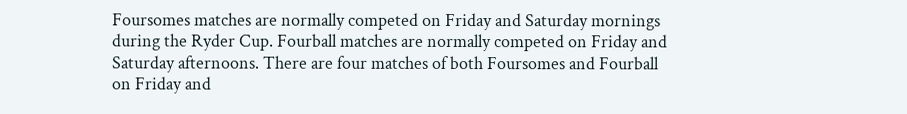Foursomes matches are normally competed on Friday and Saturday mornings during the Ryder Cup. Fourball matches are normally competed on Friday and Saturday afternoons. There are four matches of both Foursomes and Fourball on Friday and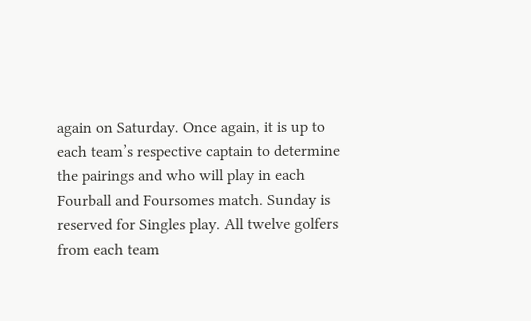again on Saturday. Once again, it is up to each team’s respective captain to determine the pairings and who will play in each Fourball and Foursomes match. Sunday is reserved for Singles play. All twelve golfers from each team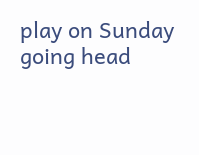play on Sunday going head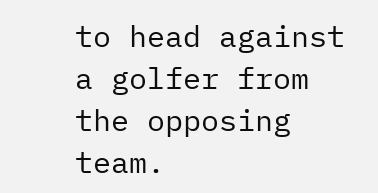to head against a golfer from the opposing team.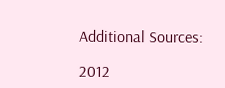Additional Sources:

2012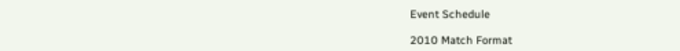Event Schedule

2010 Match Format